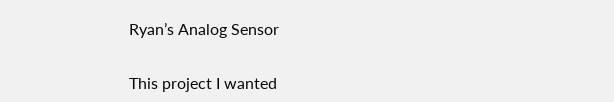Ryan’s Analog Sensor


This project I wanted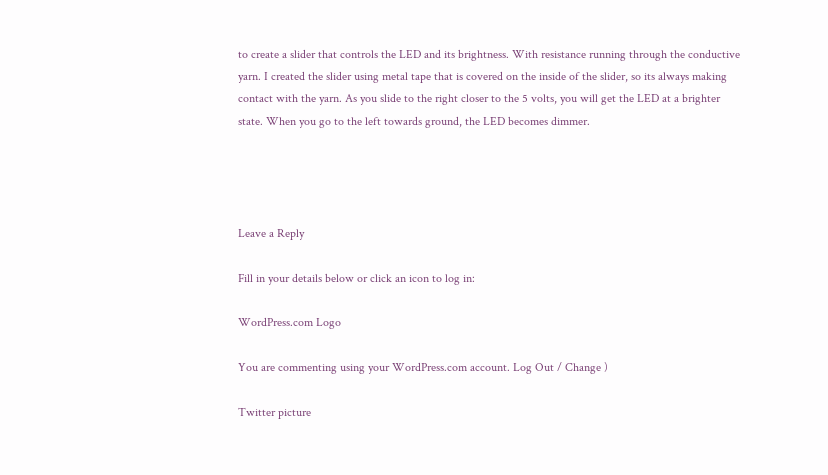to create a slider that controls the LED and its brightness. With resistance running through the conductive yarn. I created the slider using metal tape that is covered on the inside of the slider, so its always making contact with the yarn. As you slide to the right closer to the 5 volts, you will get the LED at a brighter state. When you go to the left towards ground, the LED becomes dimmer.




Leave a Reply

Fill in your details below or click an icon to log in:

WordPress.com Logo

You are commenting using your WordPress.com account. Log Out / Change )

Twitter picture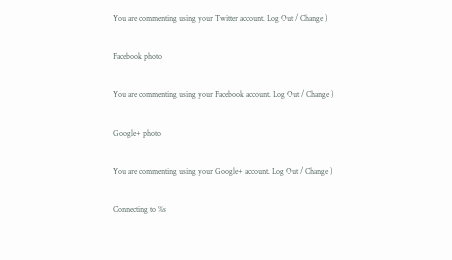You are commenting using your Twitter account. Log Out / Change )

Facebook photo

You are commenting using your Facebook account. Log Out / Change )

Google+ photo

You are commenting using your Google+ account. Log Out / Change )

Connecting to %s